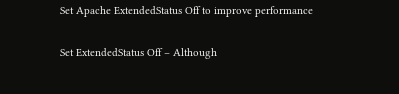Set Apache ExtendedStatus Off to improve performance


Set ExtendedStatus Off – Although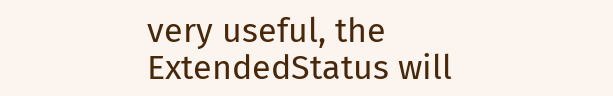very useful, the ExtendedStatus will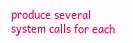produce several system calls for each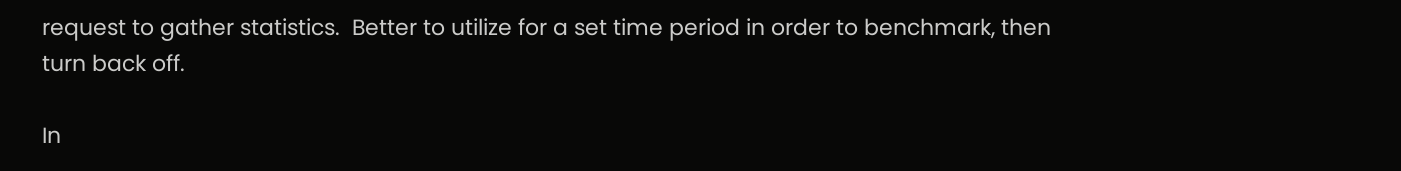request to gather statistics.  Better to utilize for a set time period in order to benchmark, then turn back off.

In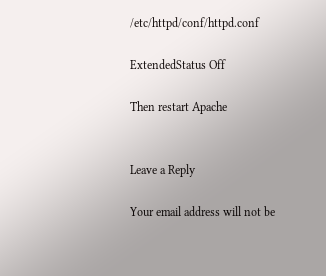/etc/httpd/conf/httpd.conf

ExtendedStatus Off

Then restart Apache


Leave a Reply

Your email address will not be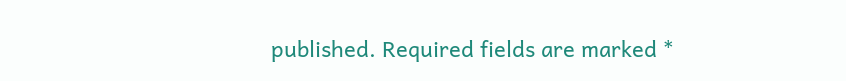published. Required fields are marked *